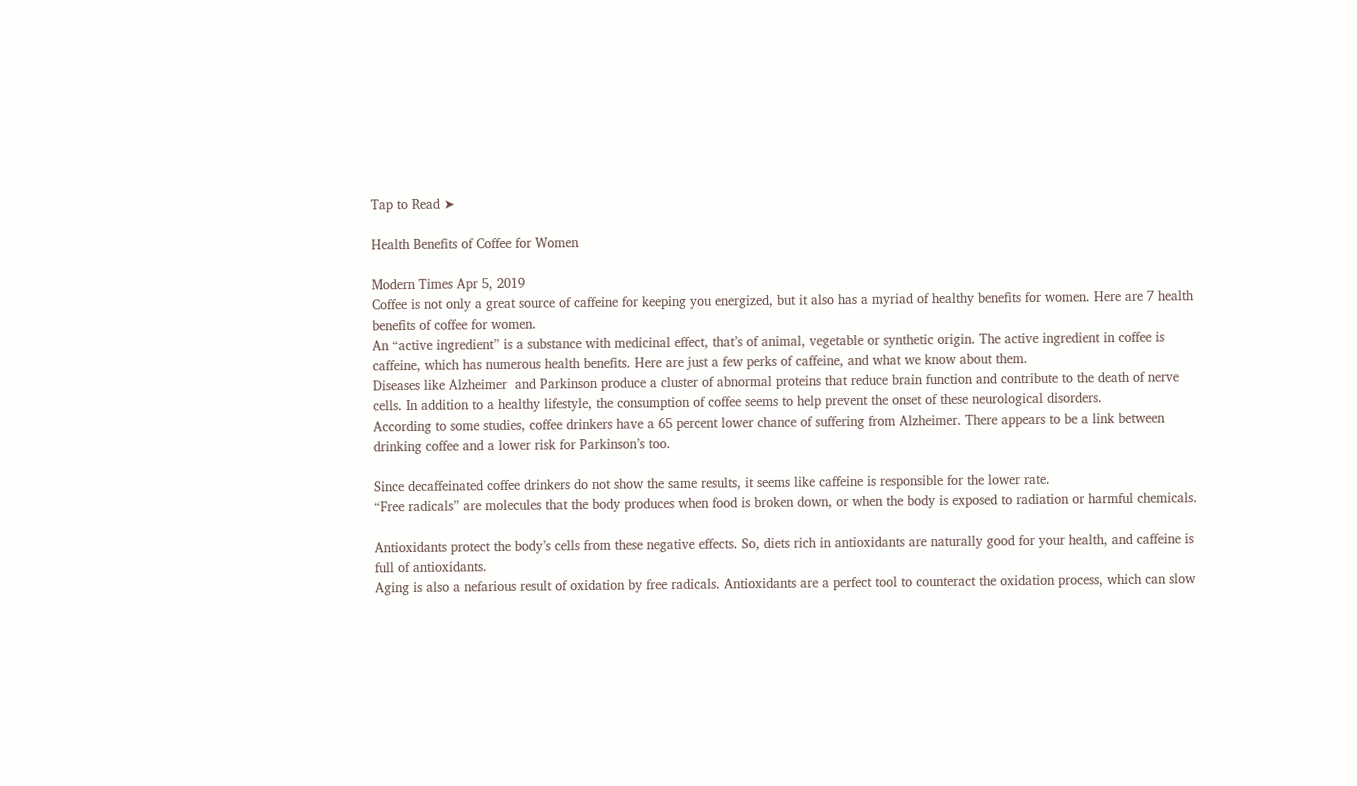Tap to Read ➤

Health Benefits of Coffee for Women

Modern Times Apr 5, 2019
Coffee is not only a great source of caffeine for keeping you energized, but it also has a myriad of healthy benefits for women. Here are 7 health benefits of coffee for women.
An “active ingredient” is a substance with medicinal effect, that’s of animal, vegetable or synthetic origin. The active ingredient in coffee is caffeine, which has numerous health benefits. Here are just a few perks of caffeine, and what we know about them.
Diseases like Alzheimer  and Parkinson produce a cluster of abnormal proteins that reduce brain function and contribute to the death of nerve cells. In addition to a healthy lifestyle, the consumption of coffee seems to help prevent the onset of these neurological disorders.
According to some studies, coffee drinkers have a 65 percent lower chance of suffering from Alzheimer. There appears to be a link between drinking coffee and a lower risk for Parkinson’s too.

Since decaffeinated coffee drinkers do not show the same results, it seems like caffeine is responsible for the lower rate.
“Free radicals” are molecules that the body produces when food is broken down, or when the body is exposed to radiation or harmful chemicals.

Antioxidants protect the body’s cells from these negative effects. So, diets rich in antioxidants are naturally good for your health, and caffeine is full of antioxidants.
Aging is also a nefarious result of oxidation by free radicals. Antioxidants are a perfect tool to counteract the oxidation process, which can slow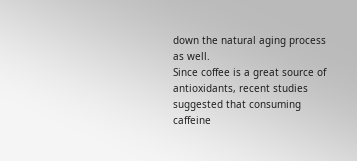down the natural aging process as well.
Since coffee is a great source of antioxidants, recent studies suggested that consuming caffeine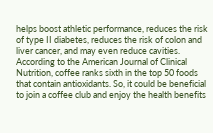helps boost athletic performance, reduces the risk of type II diabetes, reduces the risk of colon and liver cancer, and may even reduce cavities.
According to the American Journal of Clinical Nutrition, coffee ranks sixth in the top 50 foods that contain antioxidants. So, it could be beneficial to join a coffee club and enjoy the health benefits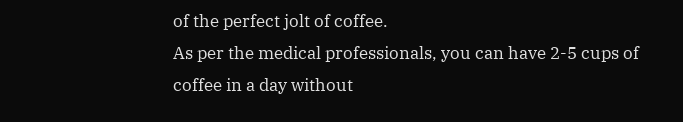of the perfect jolt of coffee.
As per the medical professionals, you can have 2-5 cups of coffee in a day without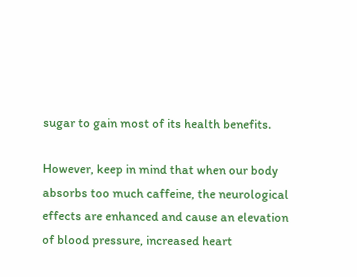sugar to gain most of its health benefits.

However, keep in mind that when our body absorbs too much caffeine, the neurological effects are enhanced and cause an elevation of blood pressure, increased heart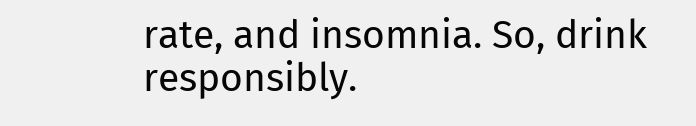rate, and insomnia. So, drink responsibly.